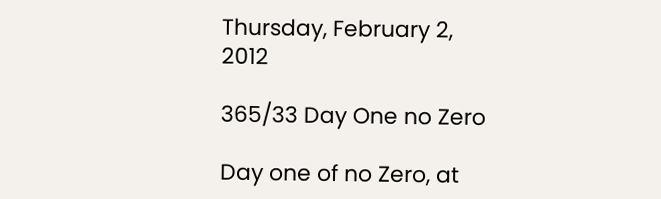Thursday, February 2, 2012

365/33 Day One no Zero

Day one of no Zero, at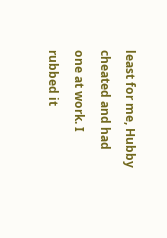least for me, Hubby cheated and had one at work. I rubbed it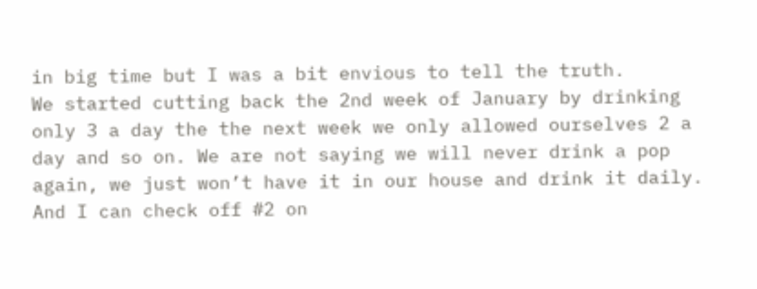in big time but I was a bit envious to tell the truth.
We started cutting back the 2nd week of January by drinking only 3 a day the the next week we only allowed ourselves 2 a day and so on. We are not saying we will never drink a pop again, we just won’t have it in our house and drink it daily.
And I can check off #2 on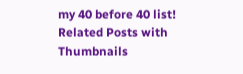my 40 before 40 list!
Related Posts with Thumbnails